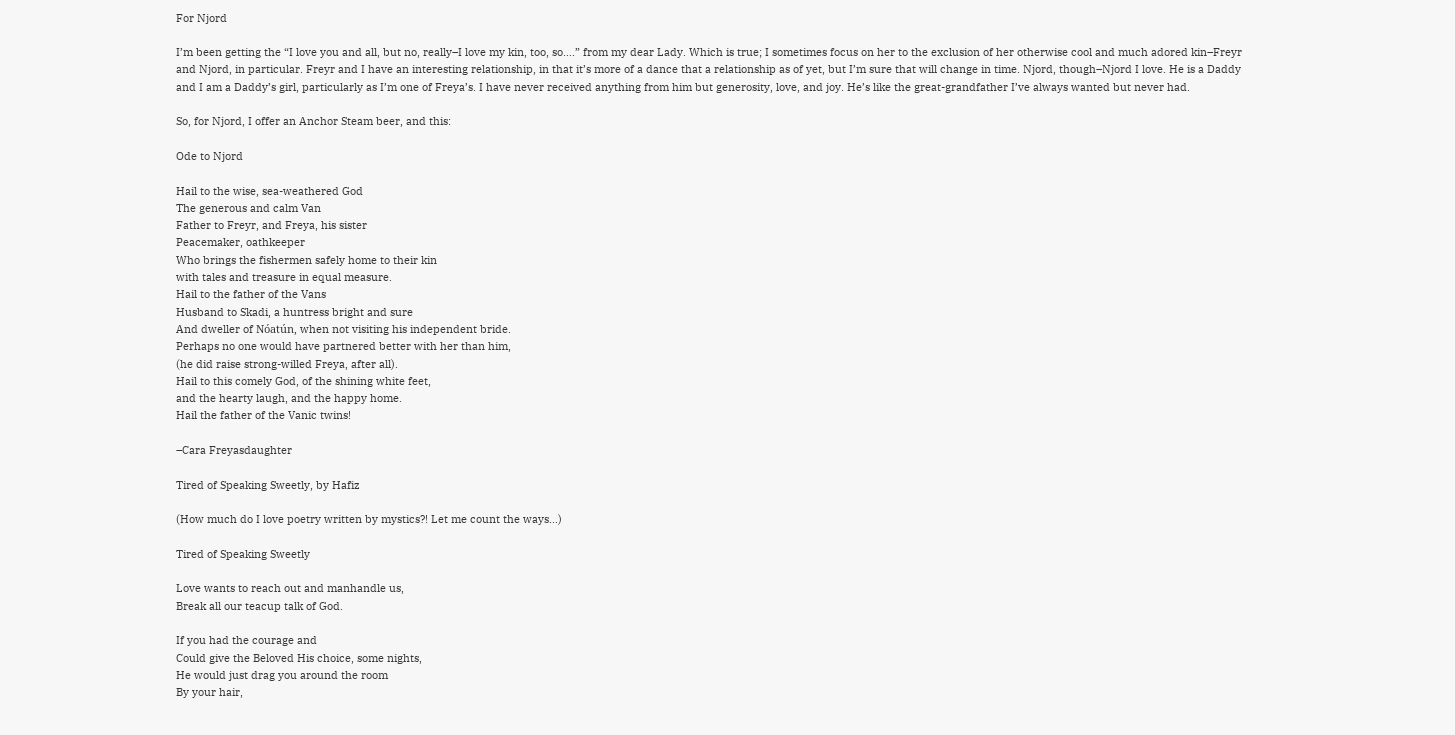For Njord

I’m been getting the “I love you and all, but no, really–I love my kin, too, so….” from my dear Lady. Which is true; I sometimes focus on her to the exclusion of her otherwise cool and much adored kin–Freyr and Njord, in particular. Freyr and I have an interesting relationship, in that it’s more of a dance that a relationship as of yet, but I’m sure that will change in time. Njord, though–Njord I love. He is a Daddy and I am a Daddy’s girl, particularly as I’m one of Freya’s. I have never received anything from him but generosity, love, and joy. He’s like the great-grandfather I’ve always wanted but never had.

So, for Njord, I offer an Anchor Steam beer, and this:

Ode to Njord

Hail to the wise, sea-weathered God
The generous and calm Van
Father to Freyr, and Freya, his sister
Peacemaker, oathkeeper
Who brings the fishermen safely home to their kin
with tales and treasure in equal measure.
Hail to the father of the Vans
Husband to Skadi, a huntress bright and sure
And dweller of Nóatún, when not visiting his independent bride.
Perhaps no one would have partnered better with her than him,
(he did raise strong-willed Freya, after all).
Hail to this comely God, of the shining white feet,
and the hearty laugh, and the happy home.
Hail the father of the Vanic twins!

–Cara Freyasdaughter

Tired of Speaking Sweetly, by Hafiz

(How much do I love poetry written by mystics?! Let me count the ways…)

Tired of Speaking Sweetly

Love wants to reach out and manhandle us,
Break all our teacup talk of God.

If you had the courage and
Could give the Beloved His choice, some nights,
He would just drag you around the room
By your hair,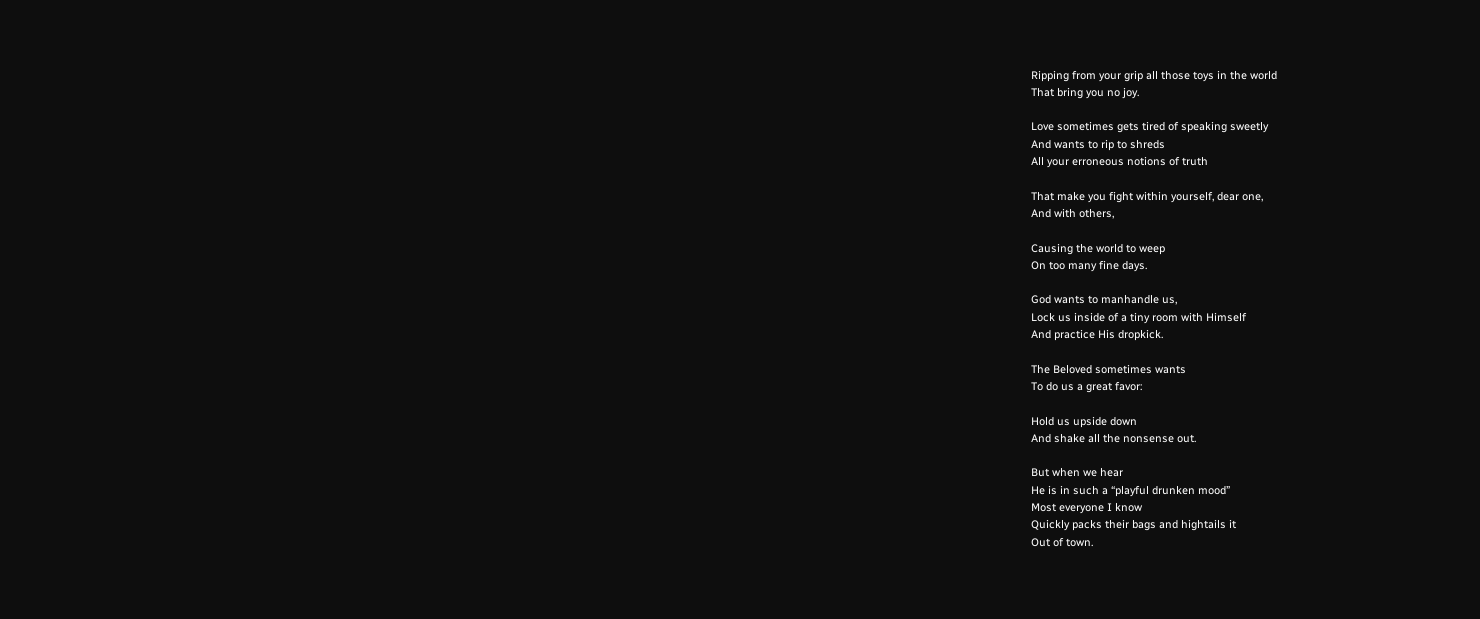Ripping from your grip all those toys in the world
That bring you no joy.

Love sometimes gets tired of speaking sweetly
And wants to rip to shreds
All your erroneous notions of truth

That make you fight within yourself, dear one,
And with others,

Causing the world to weep
On too many fine days.

God wants to manhandle us,
Lock us inside of a tiny room with Himself
And practice His dropkick.

The Beloved sometimes wants
To do us a great favor:

Hold us upside down
And shake all the nonsense out.

But when we hear
He is in such a “playful drunken mood”
Most everyone I know
Quickly packs their bags and hightails it
Out of town.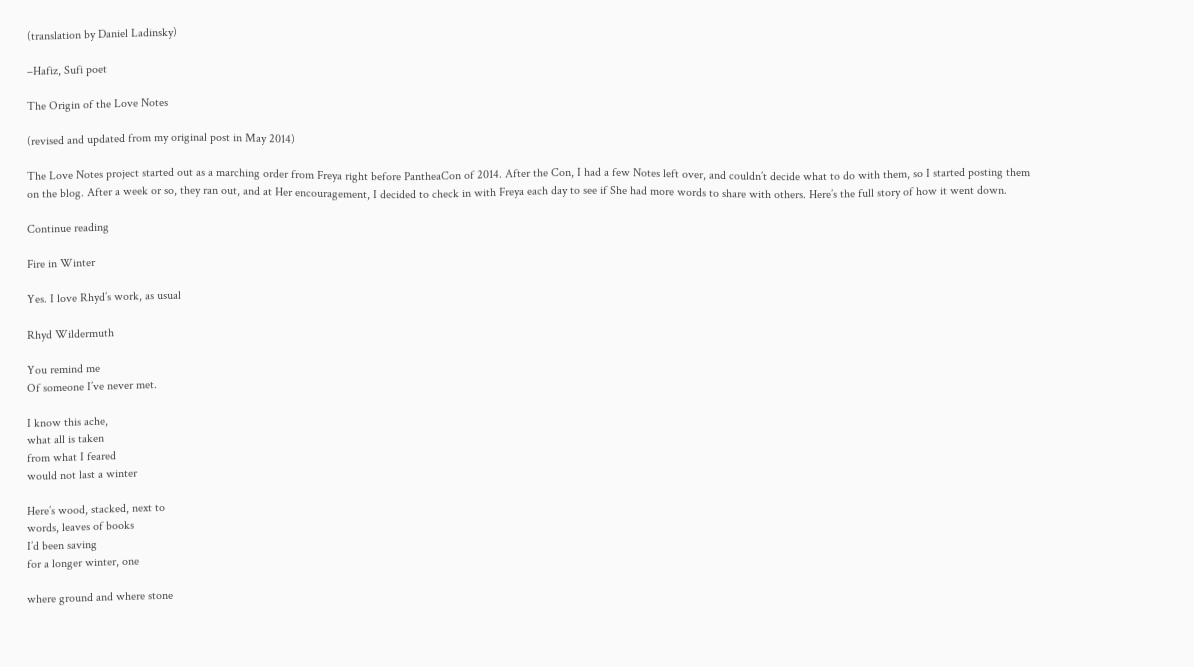(translation by Daniel Ladinsky)

–Hafiz, Sufi poet

The Origin of the Love Notes

(revised and updated from my original post in May 2014)

The Love Notes project started out as a marching order from Freya right before PantheaCon of 2014. After the Con, I had a few Notes left over, and couldn’t decide what to do with them, so I started posting them on the blog. After a week or so, they ran out, and at Her encouragement, I decided to check in with Freya each day to see if She had more words to share with others. Here’s the full story of how it went down.

Continue reading

Fire in Winter

Yes. I love Rhyd’s work, as usual

Rhyd Wildermuth

You remind me
Of someone I’ve never met.

I know this ache,
what all is taken
from what I feared
would not last a winter

Here’s wood, stacked, next to
words, leaves of books
I’d been saving
for a longer winter, one

where ground and where stone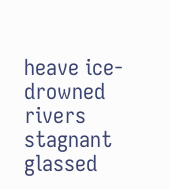heave ice-drowned rivers
stagnant glassed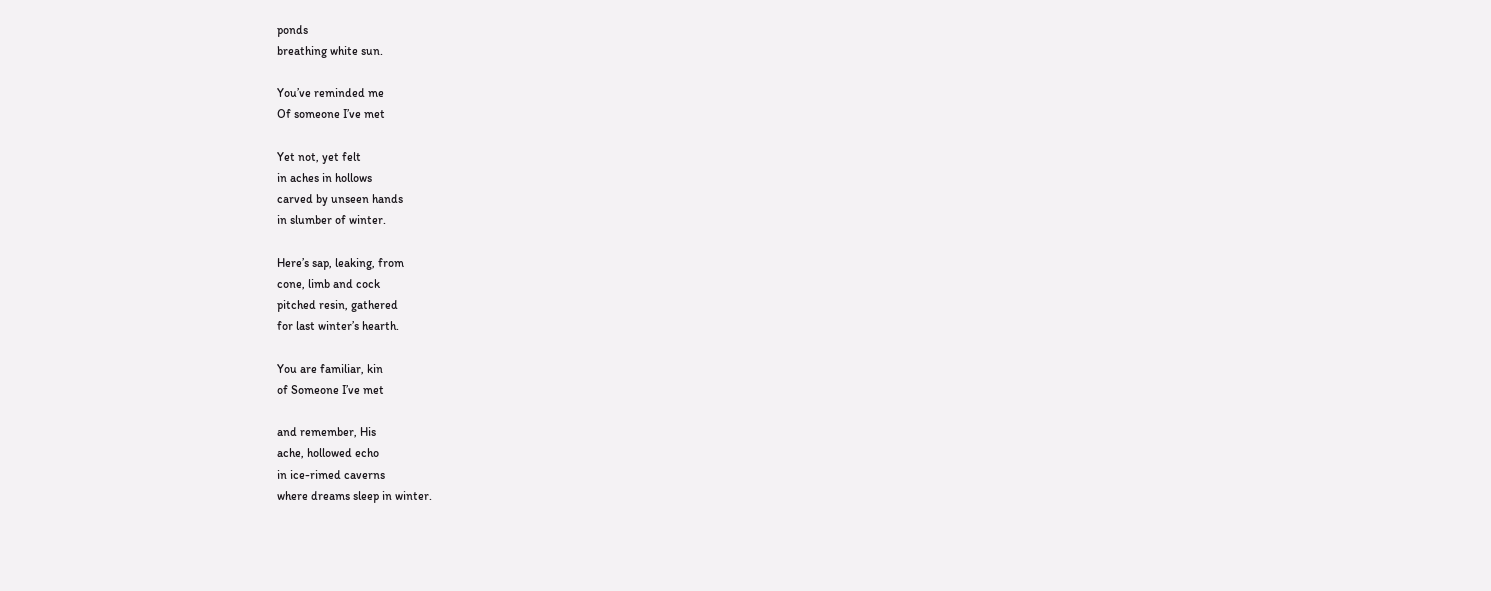ponds
breathing white sun.

You’ve reminded me
Of someone I’ve met

Yet not, yet felt
in aches in hollows
carved by unseen hands
in slumber of winter.

Here’s sap, leaking, from
cone, limb and cock
pitched resin, gathered
for last winter’s hearth.

You are familiar, kin
of Someone I’ve met

and remember, His
ache, hollowed echo
in ice-rimed caverns
where dreams sleep in winter.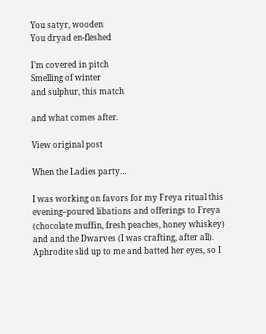You satyr, wooden
You dryad en-fleshed

I’m covered in pitch
Smelling of winter
and sulphur, this match

and what comes after.

View original post

When the Ladies party…

I was working on favors for my Freya ritual this evening–poured libations and offerings to Freya (chocolate muffin, fresh peaches, honey whiskey) and and the Dwarves (I was crafting, after all). Aphrodite slid up to me and batted her eyes, so I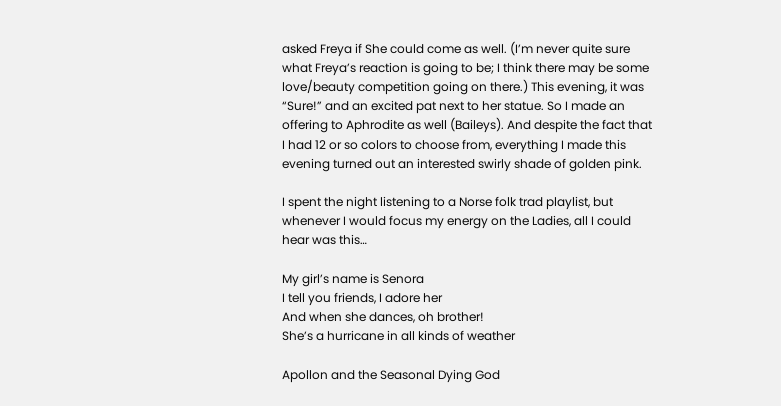asked Freya if She could come as well. (I’m never quite sure what Freya’s reaction is going to be; I think there may be some love/beauty competition going on there.) This evening, it was “Sure!” and an excited pat next to her statue. So I made an offering to Aphrodite as well (Baileys). And despite the fact that I had 12 or so colors to choose from, everything I made this evening turned out an interested swirly shade of golden pink.

I spent the night listening to a Norse folk trad playlist, but whenever I would focus my energy on the Ladies, all I could hear was this…

My girl’s name is Senora
I tell you friends, I adore her
And when she dances, oh brother!
She’s a hurricane in all kinds of weather

Apollon and the Seasonal Dying God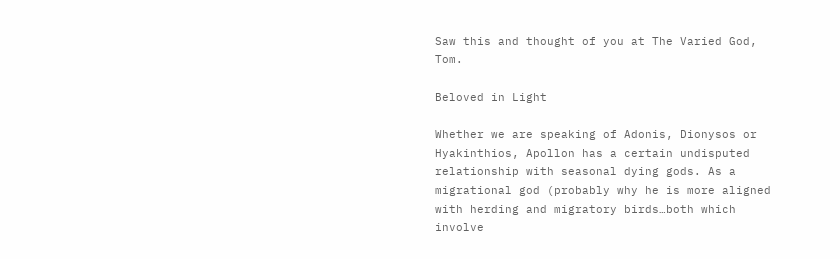Saw this and thought of you at The Varied God, Tom.

Beloved in Light

Whether we are speaking of Adonis, Dionysos or Hyakinthios, Apollon has a certain undisputed relationship with seasonal dying gods. As a migrational god (probably why he is more aligned with herding and migratory birds…both which involve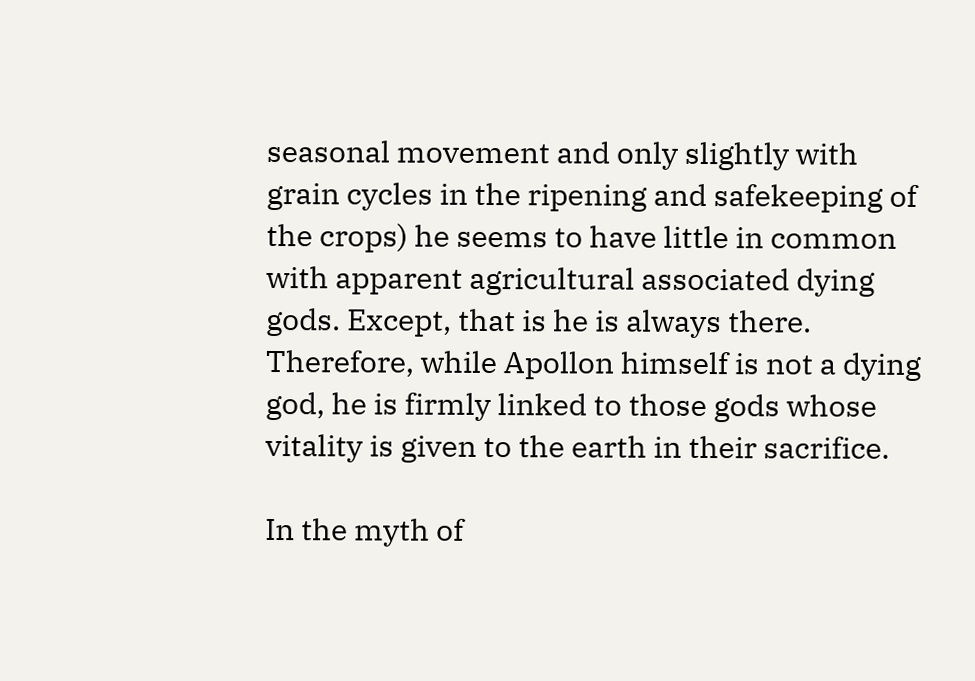seasonal movement and only slightly with grain cycles in the ripening and safekeeping of the crops) he seems to have little in common with apparent agricultural associated dying gods. Except, that is he is always there. Therefore, while Apollon himself is not a dying god, he is firmly linked to those gods whose vitality is given to the earth in their sacrifice.

In the myth of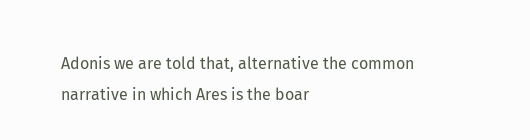Adonis we are told that, alternative the common narrative in which Ares is the boar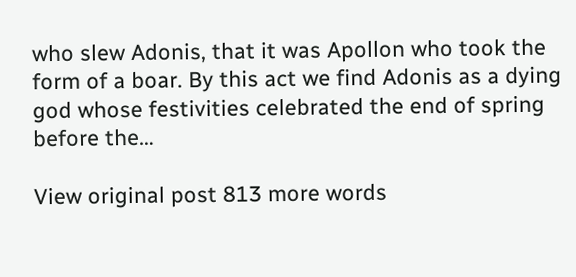who slew Adonis, that it was Apollon who took the form of a boar. By this act we find Adonis as a dying god whose festivities celebrated the end of spring before the…

View original post 813 more words